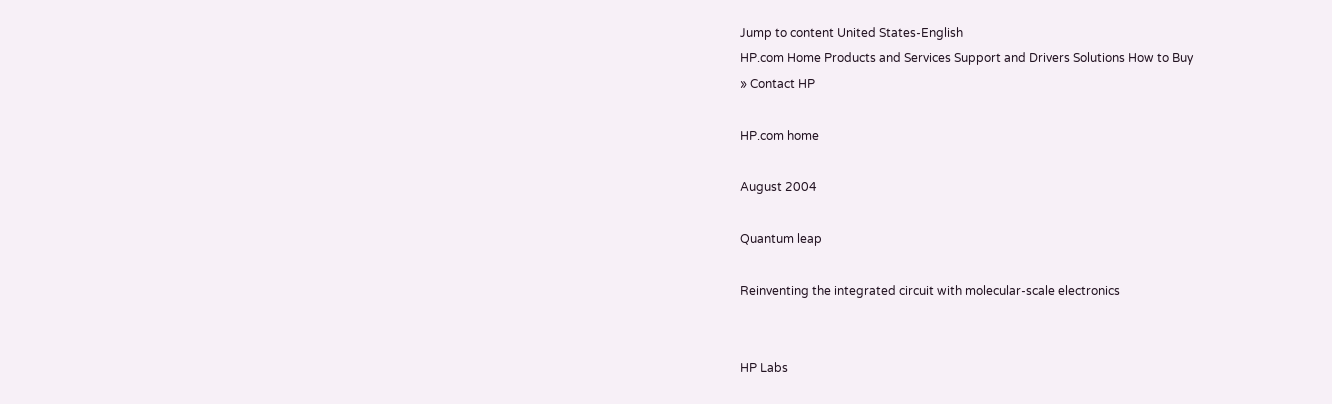Jump to content United States-English
HP.com Home Products and Services Support and Drivers Solutions How to Buy
» Contact HP

HP.com home

August 2004

Quantum leap

Reinventing the integrated circuit with molecular-scale electronics


HP Labs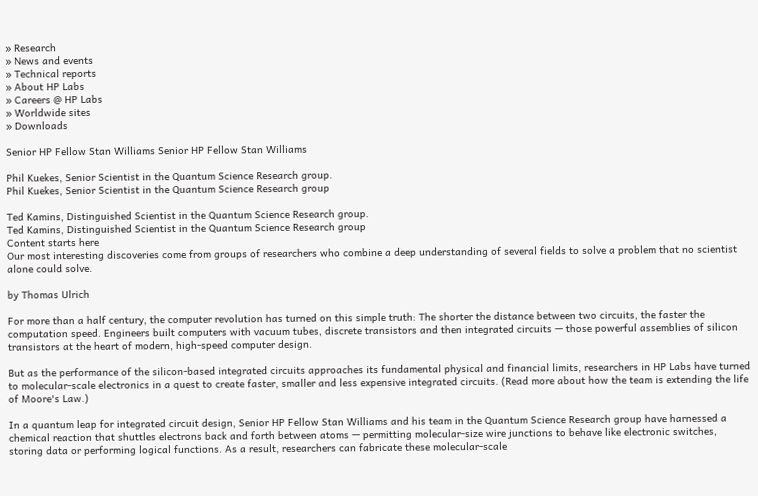» Research
» News and events
» Technical reports
» About HP Labs
» Careers @ HP Labs
» Worldwide sites
» Downloads

Senior HP Fellow Stan Williams Senior HP Fellow Stan Williams

Phil Kuekes, Senior Scientist in the Quantum Science Research group.
Phil Kuekes, Senior Scientist in the Quantum Science Research group

Ted Kamins, Distinguished Scientist in the Quantum Science Research group.
Ted Kamins, Distinguished Scientist in the Quantum Science Research group
Content starts here
Our most interesting discoveries come from groups of researchers who combine a deep understanding of several fields to solve a problem that no scientist alone could solve.

by Thomas Ulrich

For more than a half century, the computer revolution has turned on this simple truth: The shorter the distance between two circuits, the faster the computation speed. Engineers built computers with vacuum tubes, discrete transistors and then integrated circuits — those powerful assemblies of silicon transistors at the heart of modern, high-speed computer design.

But as the performance of the silicon-based integrated circuits approaches its fundamental physical and financial limits, researchers in HP Labs have turned to molecular-scale electronics in a quest to create faster, smaller and less expensive integrated circuits. (Read more about how the team is extending the life of Moore's Law.)

In a quantum leap for integrated circuit design, Senior HP Fellow Stan Williams and his team in the Quantum Science Research group have harnessed a chemical reaction that shuttles electrons back and forth between atoms — permitting molecular-size wire junctions to behave like electronic switches, storing data or performing logical functions. As a result, researchers can fabricate these molecular-scale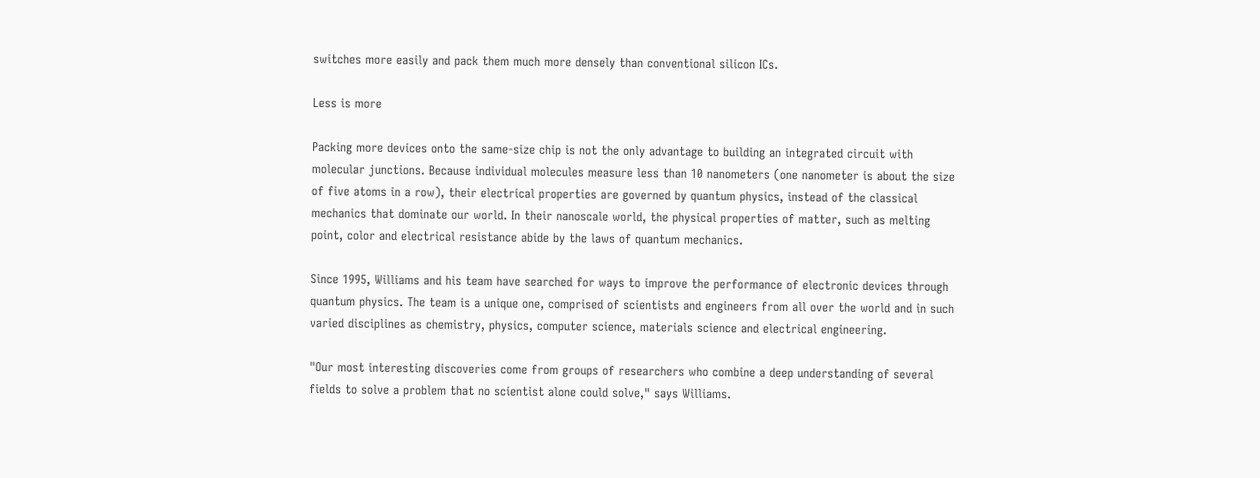switches more easily and pack them much more densely than conventional silicon ICs.

Less is more

Packing more devices onto the same-size chip is not the only advantage to building an integrated circuit with molecular junctions. Because individual molecules measure less than 10 nanometers (one nanometer is about the size of five atoms in a row), their electrical properties are governed by quantum physics, instead of the classical mechanics that dominate our world. In their nanoscale world, the physical properties of matter, such as melting point, color and electrical resistance abide by the laws of quantum mechanics.

Since 1995, Williams and his team have searched for ways to improve the performance of electronic devices through quantum physics. The team is a unique one, comprised of scientists and engineers from all over the world and in such varied disciplines as chemistry, physics, computer science, materials science and electrical engineering.

"Our most interesting discoveries come from groups of researchers who combine a deep understanding of several fields to solve a problem that no scientist alone could solve," says Williams.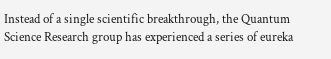Instead of a single scientific breakthrough, the Quantum Science Research group has experienced a series of eureka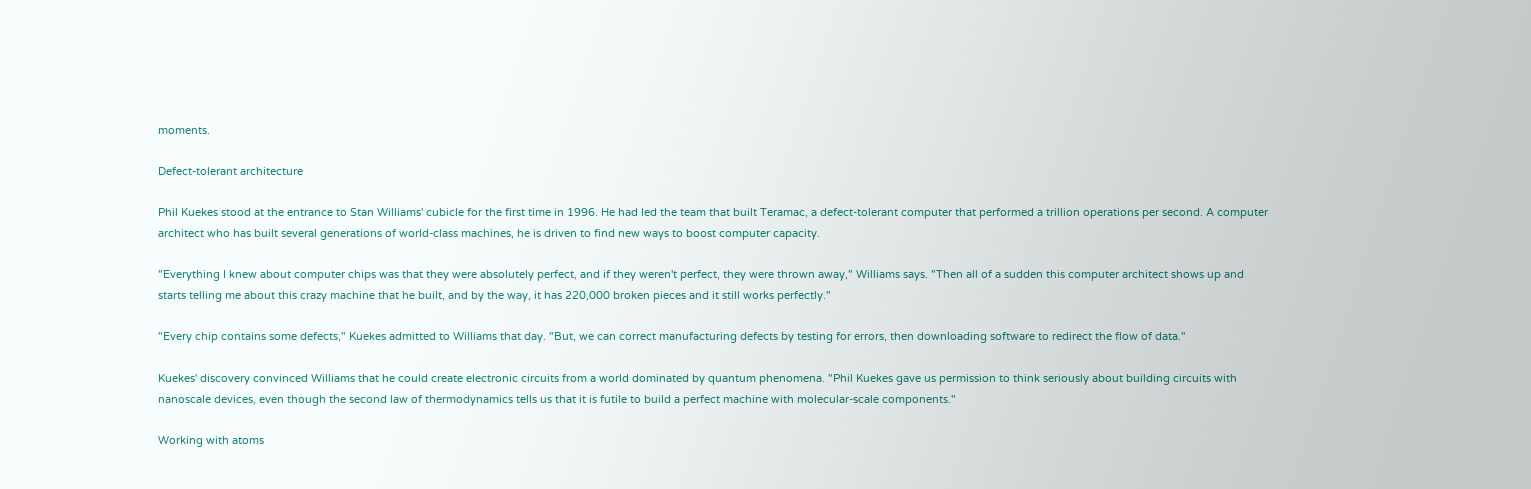moments.

Defect-tolerant architecture

Phil Kuekes stood at the entrance to Stan Williams' cubicle for the first time in 1996. He had led the team that built Teramac, a defect-tolerant computer that performed a trillion operations per second. A computer architect who has built several generations of world-class machines, he is driven to find new ways to boost computer capacity.

"Everything I knew about computer chips was that they were absolutely perfect, and if they weren't perfect, they were thrown away," Williams says. "Then all of a sudden this computer architect shows up and starts telling me about this crazy machine that he built, and by the way, it has 220,000 broken pieces and it still works perfectly."

"Every chip contains some defects," Kuekes admitted to Williams that day. "But, we can correct manufacturing defects by testing for errors, then downloading software to redirect the flow of data."

Kuekes' discovery convinced Williams that he could create electronic circuits from a world dominated by quantum phenomena. "Phil Kuekes gave us permission to think seriously about building circuits with nanoscale devices, even though the second law of thermodynamics tells us that it is futile to build a perfect machine with molecular-scale components."

Working with atoms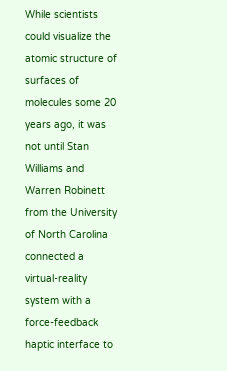While scientists could visualize the atomic structure of surfaces of molecules some 20 years ago, it was not until Stan Williams and Warren Robinett from the University of North Carolina connected a virtual-reality system with a force-feedback haptic interface to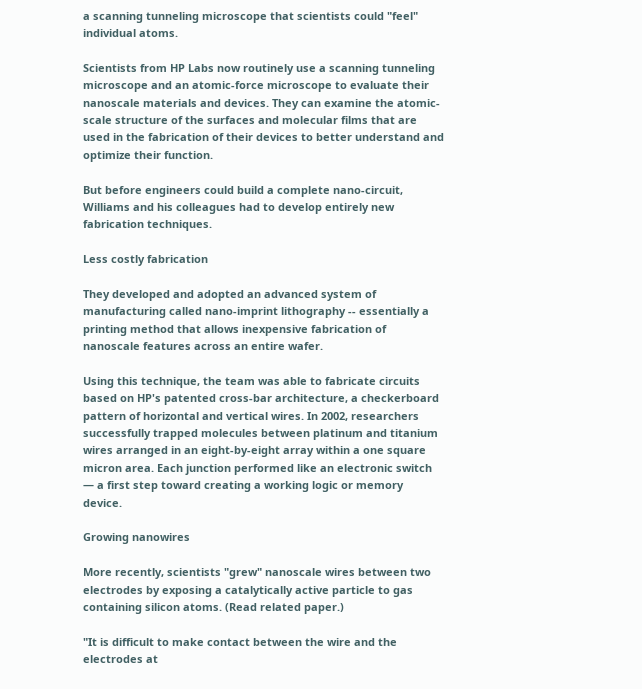a scanning tunneling microscope that scientists could "feel" individual atoms.

Scientists from HP Labs now routinely use a scanning tunneling microscope and an atomic-force microscope to evaluate their nanoscale materials and devices. They can examine the atomic-scale structure of the surfaces and molecular films that are used in the fabrication of their devices to better understand and optimize their function.

But before engineers could build a complete nano-circuit, Williams and his colleagues had to develop entirely new fabrication techniques.

Less costly fabrication

They developed and adopted an advanced system of manufacturing called nano-imprint lithography -- essentially a printing method that allows inexpensive fabrication of nanoscale features across an entire wafer.

Using this technique, the team was able to fabricate circuits based on HP's patented cross-bar architecture, a checkerboard pattern of horizontal and vertical wires. In 2002, researchers successfully trapped molecules between platinum and titanium wires arranged in an eight-by-eight array within a one square micron area. Each junction performed like an electronic switch — a first step toward creating a working logic or memory device.

Growing nanowires

More recently, scientists "grew" nanoscale wires between two electrodes by exposing a catalytically active particle to gas containing silicon atoms. (Read related paper.)

"It is difficult to make contact between the wire and the electrodes at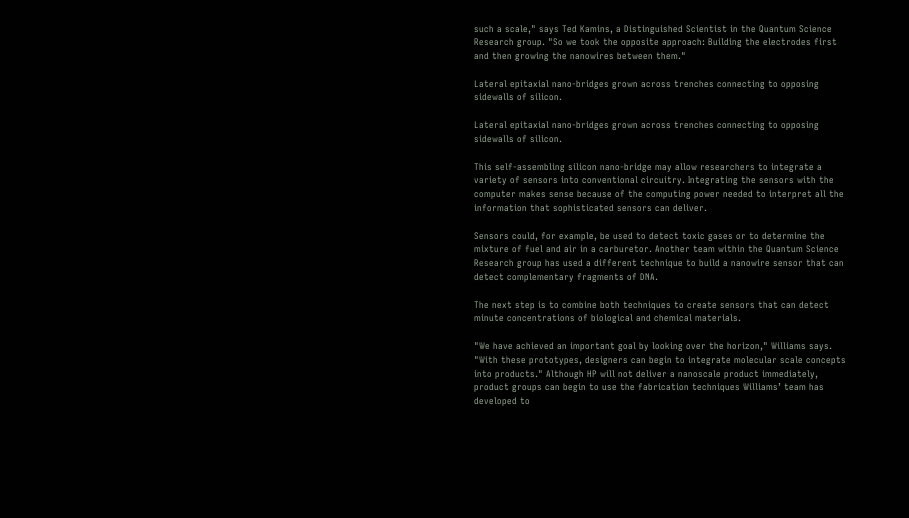such a scale," says Ted Kamins, a Distinguished Scientist in the Quantum Science Research group. "So we took the opposite approach: Building the electrodes first and then growing the nanowires between them."

Lateral epitaxial nano-bridges grown across trenches connecting to opposing sidewalls of silicon.

Lateral epitaxial nano-bridges grown across trenches connecting to opposing sidewalls of silicon.

This self-assembling silicon nano-bridge may allow researchers to integrate a variety of sensors into conventional circuitry. Integrating the sensors with the computer makes sense because of the computing power needed to interpret all the information that sophisticated sensors can deliver.

Sensors could, for example, be used to detect toxic gases or to determine the mixture of fuel and air in a carburetor. Another team within the Quantum Science Research group has used a different technique to build a nanowire sensor that can detect complementary fragments of DNA.

The next step is to combine both techniques to create sensors that can detect minute concentrations of biological and chemical materials.

"We have achieved an important goal by looking over the horizon," Williams says. "With these prototypes, designers can begin to integrate molecular scale concepts into products." Although HP will not deliver a nanoscale product immediately, product groups can begin to use the fabrication techniques Williams’ team has developed to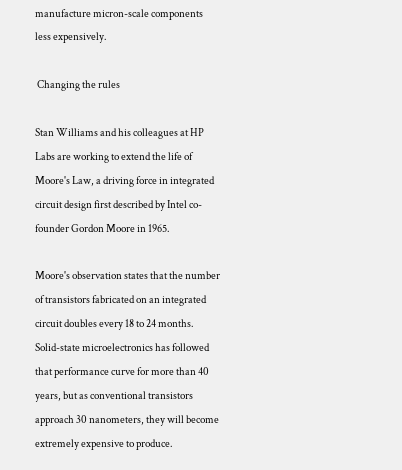manufacture micron-scale components less expensively.

 Changing the rules

Stan Williams and his colleagues at HP Labs are working to extend the life of Moore's Law, a driving force in integrated circuit design first described by Intel co-founder Gordon Moore in 1965.

Moore's observation states that the number of transistors fabricated on an integrated circuit doubles every 18 to 24 months. Solid-state microelectronics has followed that performance curve for more than 40 years, but as conventional transistors approach 30 nanometers, they will become extremely expensive to produce.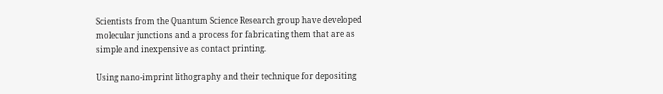Scientists from the Quantum Science Research group have developed molecular junctions and a process for fabricating them that are as simple and inexpensive as contact printing.

Using nano-imprint lithography and their technique for depositing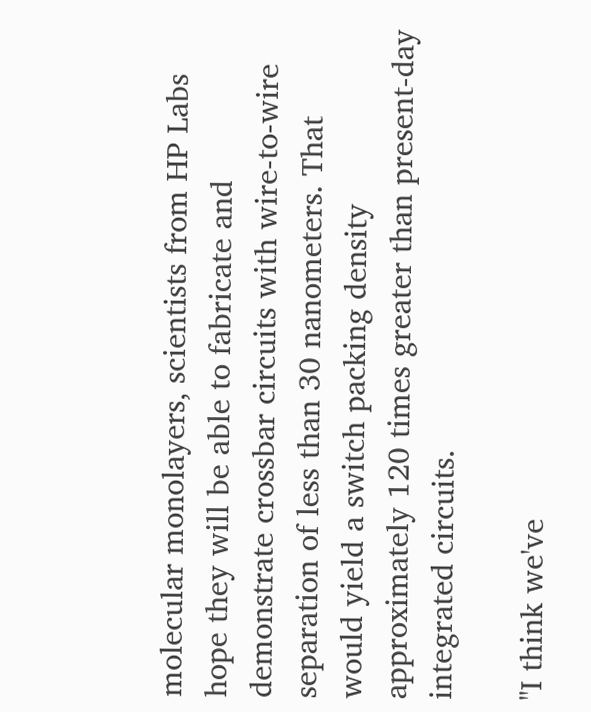molecular monolayers, scientists from HP Labs hope they will be able to fabricate and demonstrate crossbar circuits with wire-to-wire separation of less than 30 nanometers. That would yield a switch packing density approximately 120 times greater than present-day integrated circuits.

"I think we've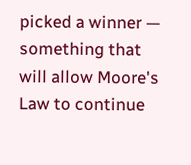picked a winner — something that will allow Moore's Law to continue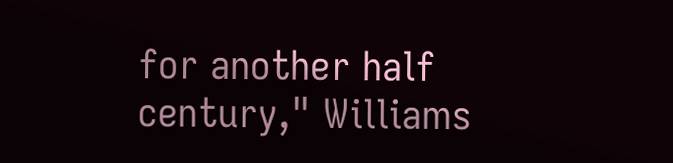for another half century," Williams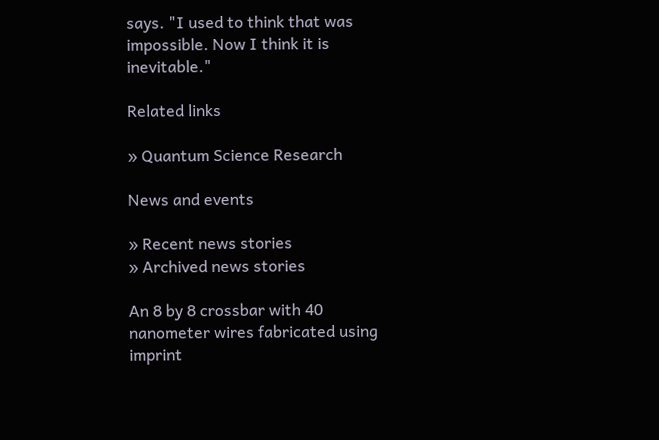says. "I used to think that was impossible. Now I think it is inevitable."

Related links

» Quantum Science Research

News and events

» Recent news stories
» Archived news stories

An 8 by 8 crossbar with 40 nanometer wires fabricated using imprint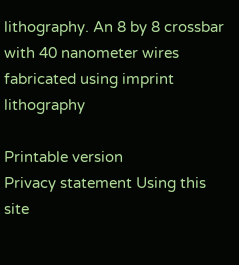lithography. An 8 by 8 crossbar with 40 nanometer wires fabricated using imprint lithography

Printable version
Privacy statement Using this site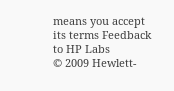means you accept its terms Feedback to HP Labs
© 2009 Hewlett-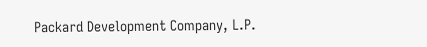Packard Development Company, L.P.